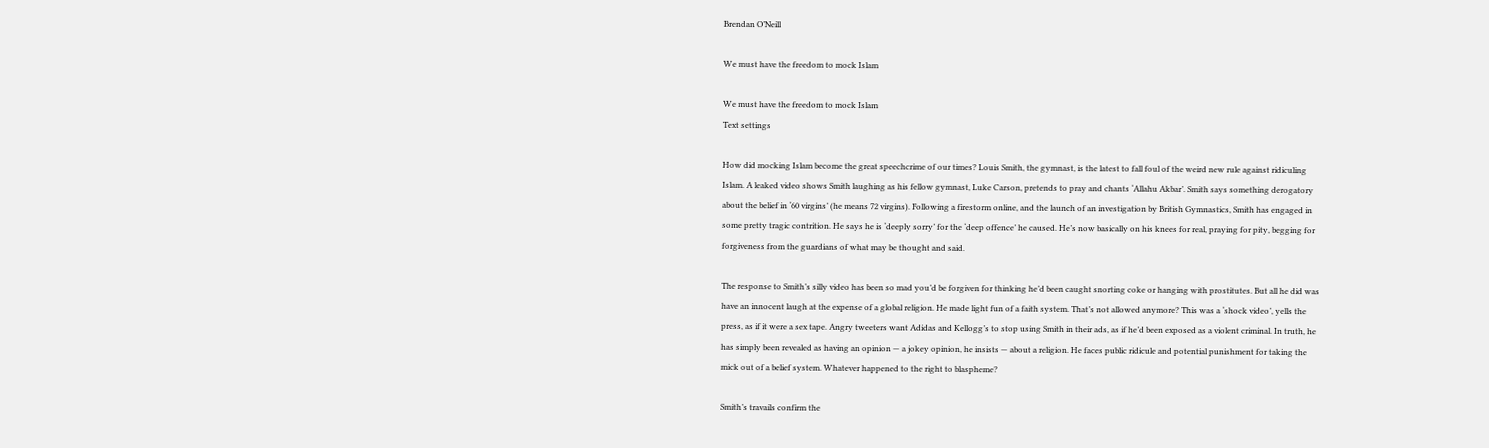Brendan O’Neill

We must have the freedom to mock Islam

We must have the freedom to mock Islam
Text settings

How did mocking Islam become the great speechcrime of our times? Louis Smith, the gymnast, is the latest to fall foul of the weird new rule against ridiculing Islam. A leaked video shows Smith laughing as his fellow gymnast, Luke Carson, pretends to pray and chants ‘Allahu Akbar’. Smith says something derogatory about the belief in ‘60 virgins’ (he means 72 virgins). Following a firestorm online, and the launch of an investigation by British Gymnastics, Smith has engaged in some pretty tragic contrition. He says he is ‘deeply sorry’ for the ‘deep offence’ he caused. He’s now basically on his knees for real, praying for pity, begging for forgiveness from the guardians of what may be thought and said.

The response to Smith’s silly video has been so mad you’d be forgiven for thinking he’d been caught snorting coke or hanging with prostitutes. But all he did was have an innocent laugh at the expense of a global religion. He made light fun of a faith system. That’s not allowed anymore? This was a ‘shock video’, yells the press, as if it were a sex tape. Angry tweeters want Adidas and Kellogg’s to stop using Smith in their ads, as if he’d been exposed as a violent criminal. In truth, he has simply been revealed as having an opinion — a jokey opinion, he insists — about a religion. He faces public ridicule and potential punishment for taking the mick out of a belief system. Whatever happened to the right to blaspheme?

Smith’s travails confirm the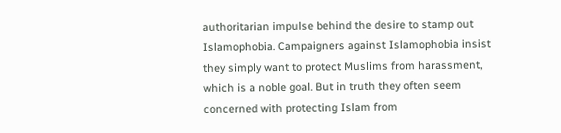authoritarian impulse behind the desire to stamp out Islamophobia. Campaigners against Islamophobia insist they simply want to protect Muslims from harassment, which is a noble goal. But in truth they often seem concerned with protecting Islam from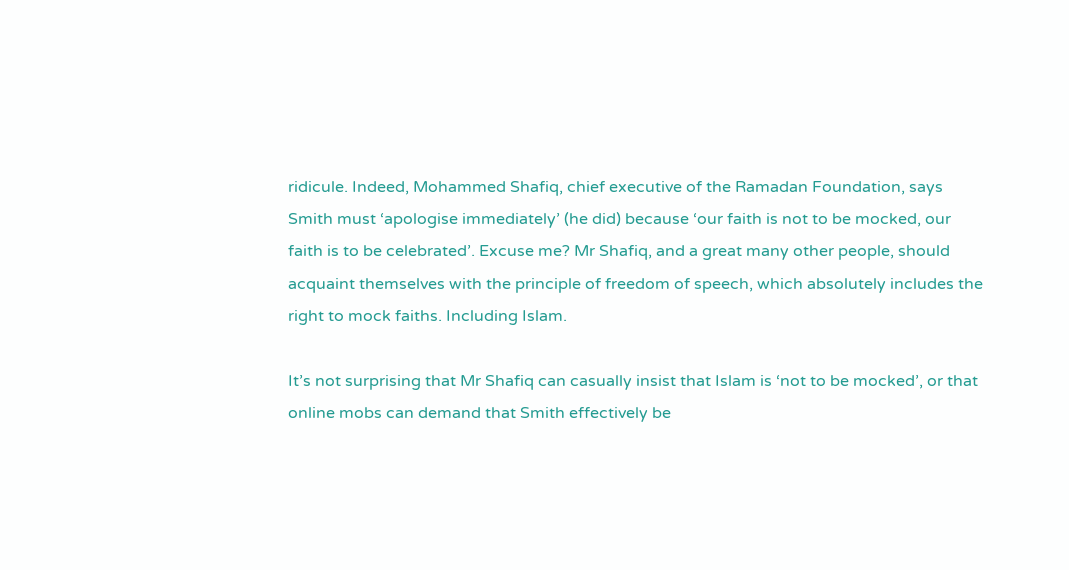ridicule. Indeed, Mohammed Shafiq, chief executive of the Ramadan Foundation, says Smith must ‘apologise immediately’ (he did) because ‘our faith is not to be mocked, our faith is to be celebrated’. Excuse me? Mr Shafiq, and a great many other people, should acquaint themselves with the principle of freedom of speech, which absolutely includes the right to mock faiths. Including Islam.

It’s not surprising that Mr Shafiq can casually insist that Islam is ‘not to be mocked’, or that online mobs can demand that Smith effectively be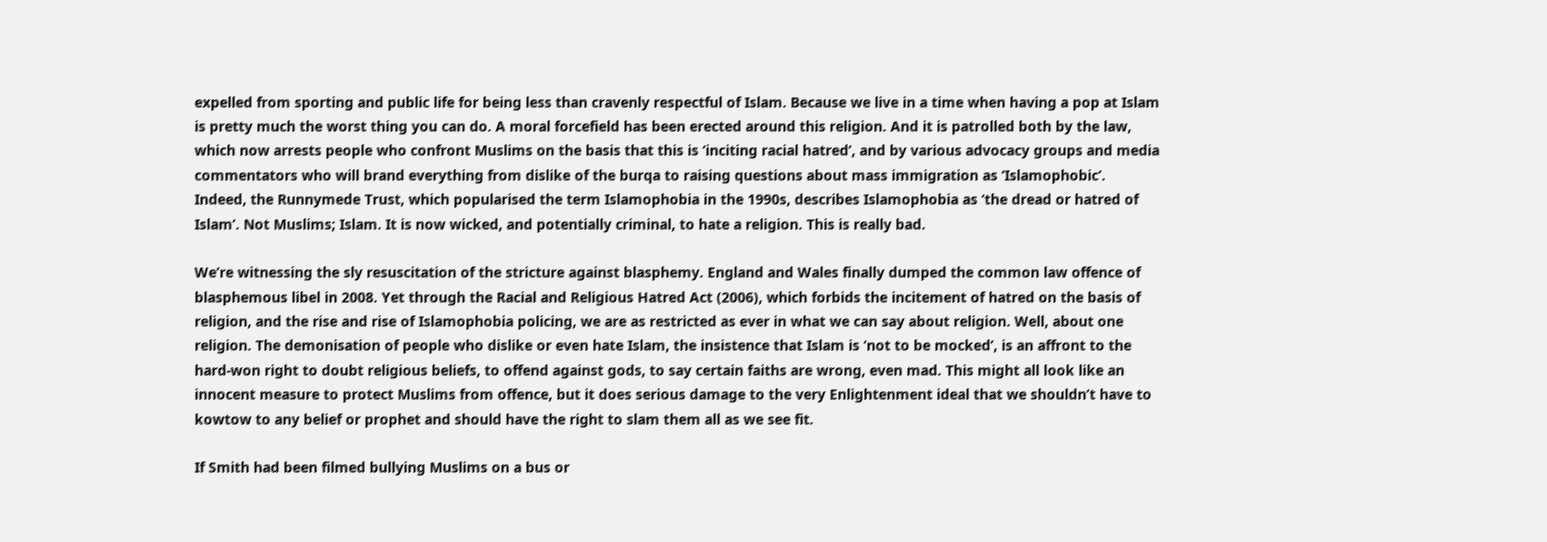expelled from sporting and public life for being less than cravenly respectful of Islam. Because we live in a time when having a pop at Islam is pretty much the worst thing you can do. A moral forcefield has been erected around this religion. And it is patrolled both by the law, which now arrests people who confront Muslims on the basis that this is ‘inciting racial hatred’, and by various advocacy groups and media commentators who will brand everything from dislike of the burqa to raising questions about mass immigration as ‘Islamophobic’. Indeed, the Runnymede Trust, which popularised the term Islamophobia in the 1990s, describes Islamophobia as ‘the dread or hatred of Islam’. Not Muslims; Islam. It is now wicked, and potentially criminal, to hate a religion. This is really bad.

We’re witnessing the sly resuscitation of the stricture against blasphemy. England and Wales finally dumped the common law offence of blasphemous libel in 2008. Yet through the Racial and Religious Hatred Act (2006), which forbids the incitement of hatred on the basis of religion, and the rise and rise of Islamophobia policing, we are as restricted as ever in what we can say about religion. Well, about one religion. The demonisation of people who dislike or even hate Islam, the insistence that Islam is ‘not to be mocked’, is an affront to the hard-won right to doubt religious beliefs, to offend against gods, to say certain faiths are wrong, even mad. This might all look like an innocent measure to protect Muslims from offence, but it does serious damage to the very Enlightenment ideal that we shouldn’t have to kowtow to any belief or prophet and should have the right to slam them all as we see fit.

If Smith had been filmed bullying Muslims on a bus or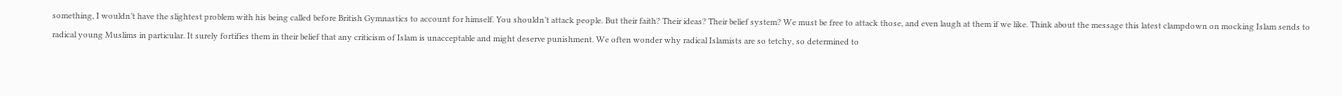something, I wouldn’t have the slightest problem with his being called before British Gymnastics to account for himself. You shouldn’t attack people. But their faith? Their ideas? Their belief system? We must be free to attack those, and even laugh at them if we like. Think about the message this latest clampdown on mocking Islam sends to radical young Muslims in particular. It surely fortifies them in their belief that any criticism of Islam is unacceptable and might deserve punishment. We often wonder why radical Islamists are so tetchy, so determined to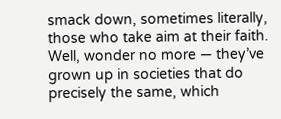smack down, sometimes literally, those who take aim at their faith. Well, wonder no more — they’ve grown up in societies that do precisely the same, which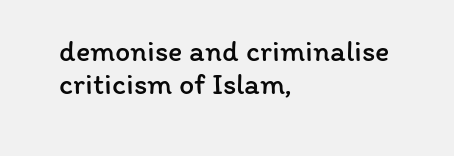demonise and criminalise criticism of Islam,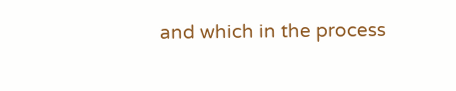and which in the process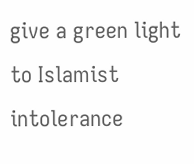give a green light to Islamist intolerance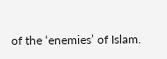of the ‘enemies’ of Islam.